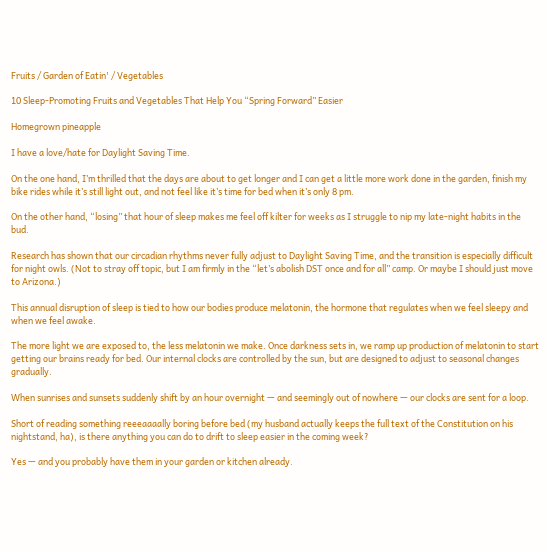Fruits / Garden of Eatin' / Vegetables

10 Sleep-Promoting Fruits and Vegetables That Help You “Spring Forward” Easier

Homegrown pineapple

I have a love/hate for Daylight Saving Time.

On the one hand, I’m thrilled that the days are about to get longer and I can get a little more work done in the garden, finish my bike rides while it’s still light out, and not feel like it’s time for bed when it’s only 8 pm.

On the other hand, “losing” that hour of sleep makes me feel off kilter for weeks as I struggle to nip my late-night habits in the bud.

Research has shown that our circadian rhythms never fully adjust to Daylight Saving Time, and the transition is especially difficult for night owls. (Not to stray off topic, but I am firmly in the “let’s abolish DST once and for all” camp. Or maybe I should just move to Arizona.)

This annual disruption of sleep is tied to how our bodies produce melatonin, the hormone that regulates when we feel sleepy and when we feel awake.

The more light we are exposed to, the less melatonin we make. Once darkness sets in, we ramp up production of melatonin to start getting our brains ready for bed. Our internal clocks are controlled by the sun, but are designed to adjust to seasonal changes gradually.

When sunrises and sunsets suddenly shift by an hour overnight — and seemingly out of nowhere — our clocks are sent for a loop.

Short of reading something reeeaaaally boring before bed (my husband actually keeps the full text of the Constitution on his nightstand, ha), is there anything you can do to drift to sleep easier in the coming week?

Yes — and you probably have them in your garden or kitchen already.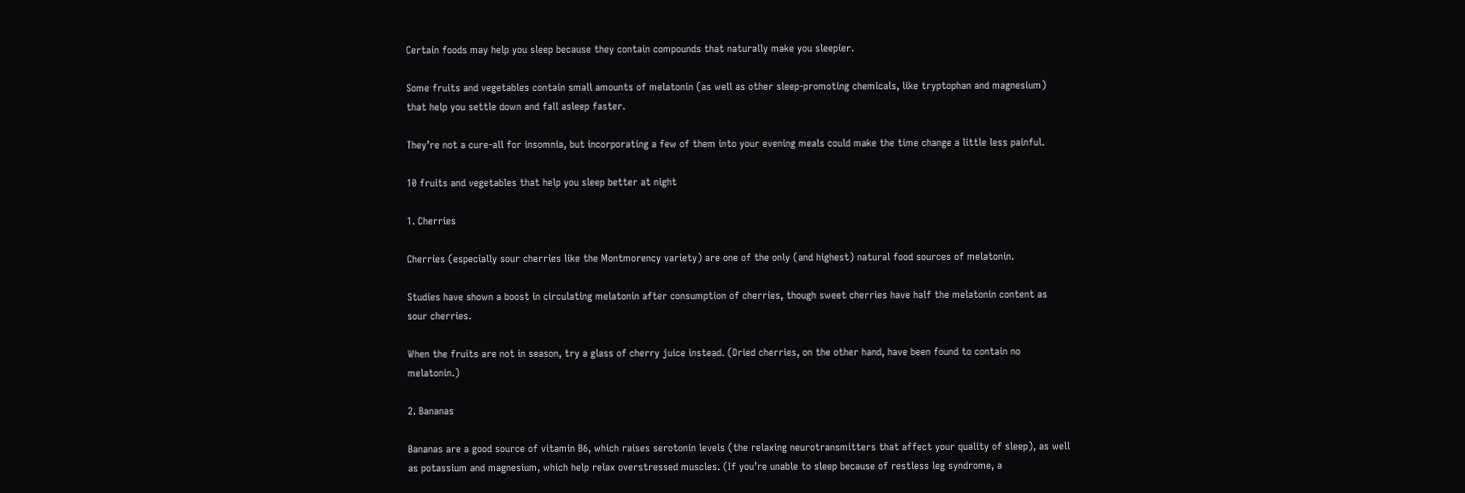Certain foods may help you sleep because they contain compounds that naturally make you sleepier.

Some fruits and vegetables contain small amounts of melatonin (as well as other sleep-promoting chemicals, like tryptophan and magnesium) that help you settle down and fall asleep faster.

They’re not a cure-all for insomnia, but incorporating a few of them into your evening meals could make the time change a little less painful.

10 fruits and vegetables that help you sleep better at night

1. Cherries

Cherries (especially sour cherries like the Montmorency variety) are one of the only (and highest) natural food sources of melatonin.

Studies have shown a boost in circulating melatonin after consumption of cherries, though sweet cherries have half the melatonin content as sour cherries.

When the fruits are not in season, try a glass of cherry juice instead. (Dried cherries, on the other hand, have been found to contain no melatonin.)

2. Bananas

Bananas are a good source of vitamin B6, which raises serotonin levels (the relaxing neurotransmitters that affect your quality of sleep), as well as potassium and magnesium, which help relax overstressed muscles. (If you’re unable to sleep because of restless leg syndrome, a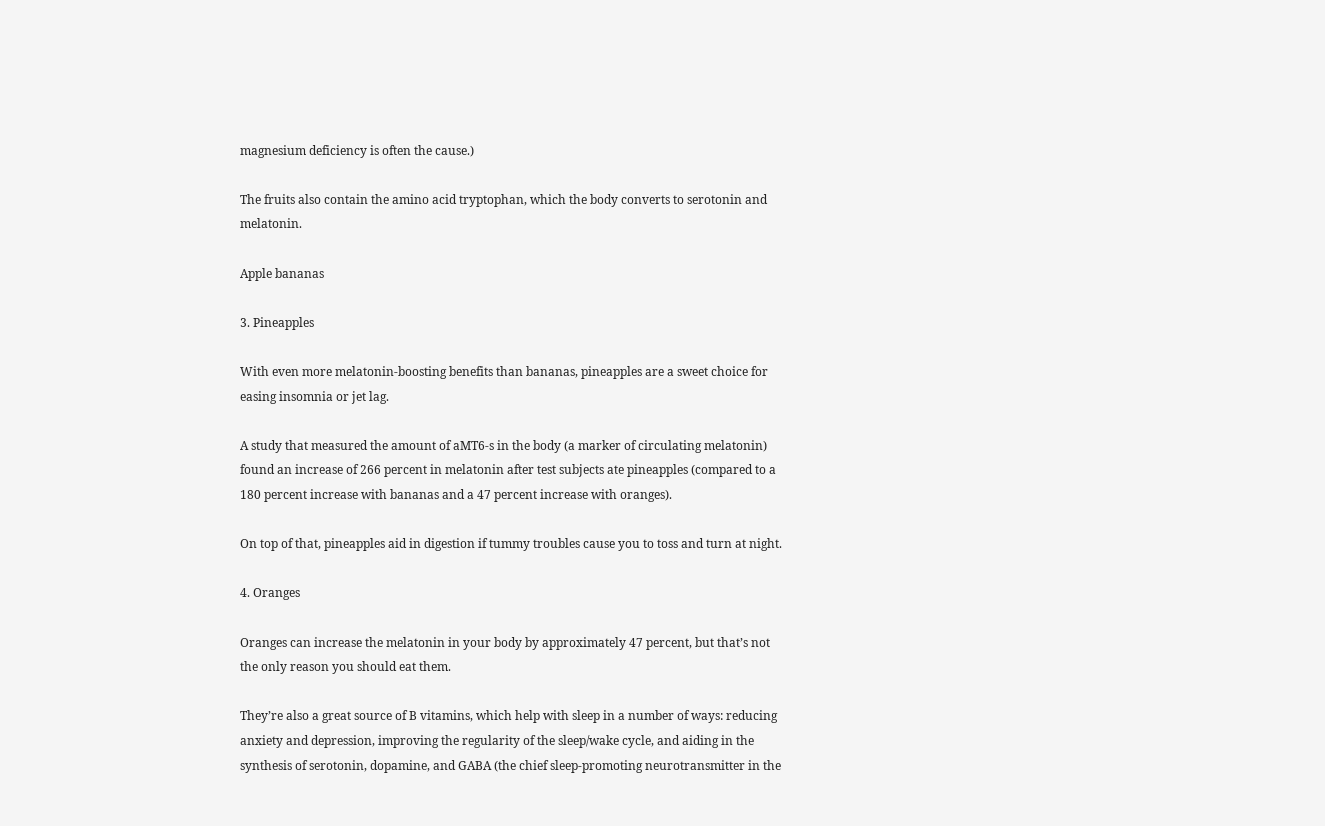magnesium deficiency is often the cause.)

The fruits also contain the amino acid tryptophan, which the body converts to serotonin and melatonin.

Apple bananas

3. Pineapples

With even more melatonin-boosting benefits than bananas, pineapples are a sweet choice for easing insomnia or jet lag.

A study that measured the amount of aMT6-s in the body (a marker of circulating melatonin) found an increase of 266 percent in melatonin after test subjects ate pineapples (compared to a 180 percent increase with bananas and a 47 percent increase with oranges).

On top of that, pineapples aid in digestion if tummy troubles cause you to toss and turn at night.

4. Oranges

Oranges can increase the melatonin in your body by approximately 47 percent, but that’s not the only reason you should eat them.

They’re also a great source of B vitamins, which help with sleep in a number of ways: reducing anxiety and depression, improving the regularity of the sleep/wake cycle, and aiding in the synthesis of serotonin, dopamine, and GABA (the chief sleep-promoting neurotransmitter in the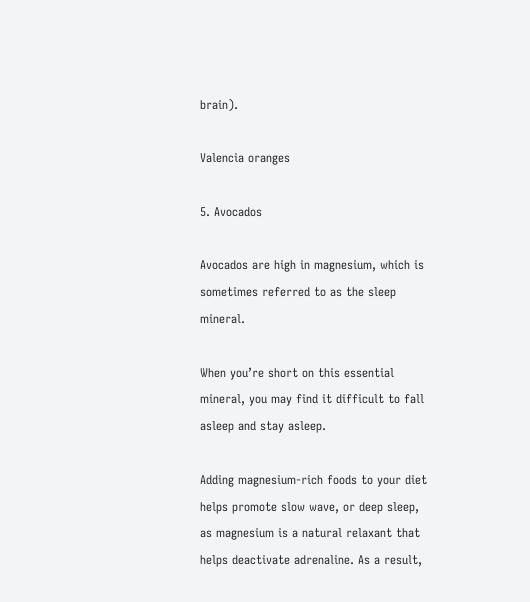brain).

Valencia oranges

5. Avocados

Avocados are high in magnesium, which is sometimes referred to as the sleep mineral.

When you’re short on this essential mineral, you may find it difficult to fall asleep and stay asleep.

Adding magnesium-rich foods to your diet helps promote slow wave, or deep sleep, as magnesium is a natural relaxant that helps deactivate adrenaline. As a result,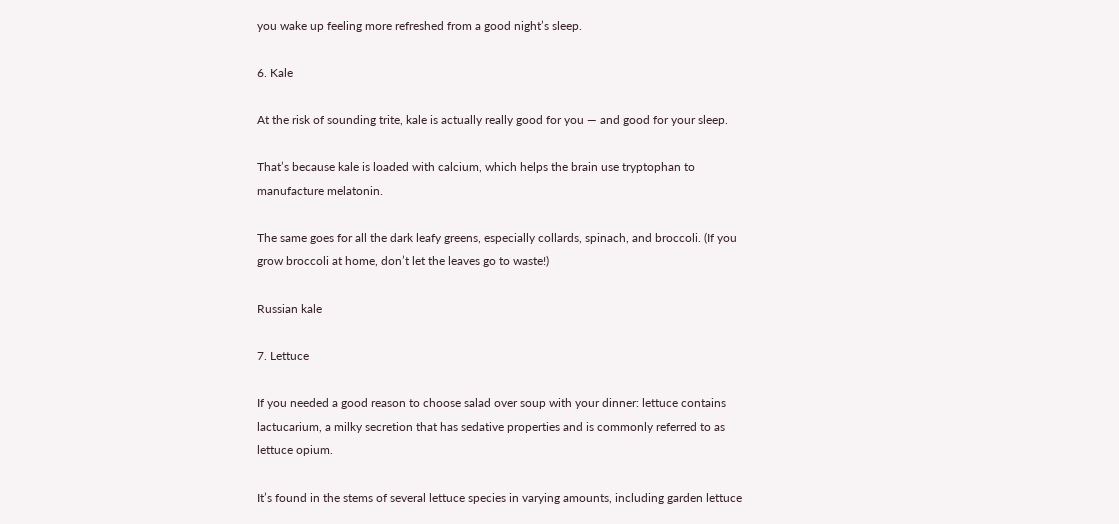you wake up feeling more refreshed from a good night’s sleep.

6. Kale

At the risk of sounding trite, kale is actually really good for you — and good for your sleep.

That’s because kale is loaded with calcium, which helps the brain use tryptophan to manufacture melatonin.

The same goes for all the dark leafy greens, especially collards, spinach, and broccoli. (If you grow broccoli at home, don’t let the leaves go to waste!)

Russian kale

7. Lettuce

If you needed a good reason to choose salad over soup with your dinner: lettuce contains lactucarium, a milky secretion that has sedative properties and is commonly referred to as lettuce opium.

It’s found in the stems of several lettuce species in varying amounts, including garden lettuce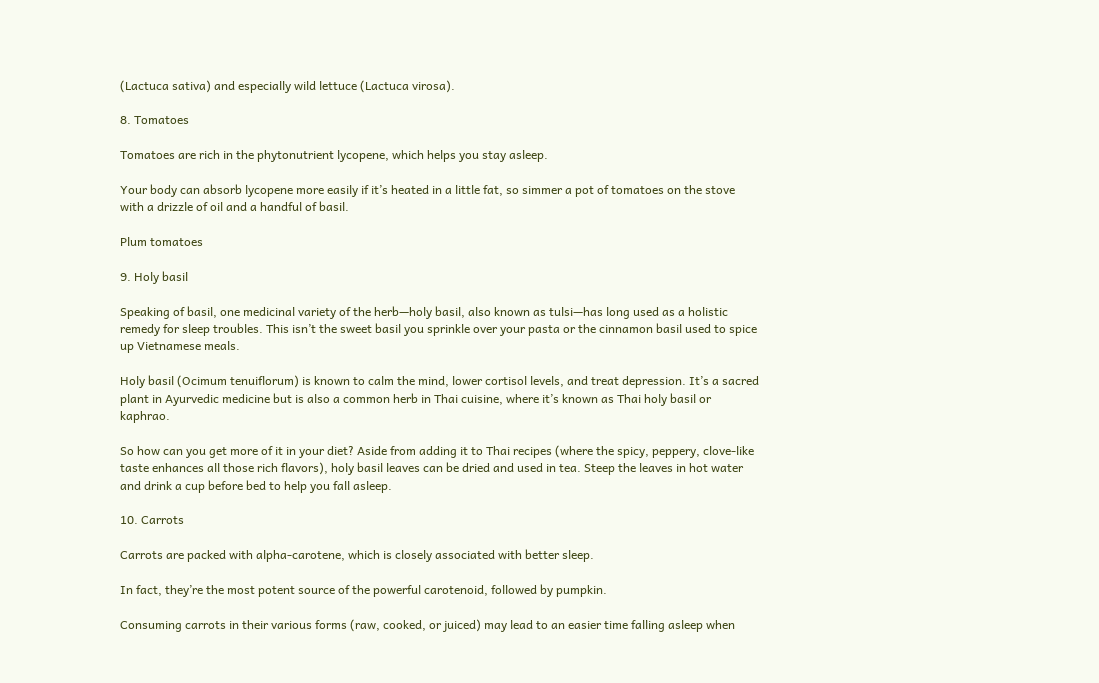(Lactuca sativa) and especially wild lettuce (Lactuca virosa).

8. Tomatoes

Tomatoes are rich in the phytonutrient lycopene, which helps you stay asleep.

Your body can absorb lycopene more easily if it’s heated in a little fat, so simmer a pot of tomatoes on the stove with a drizzle of oil and a handful of basil.

Plum tomatoes

9. Holy basil

Speaking of basil, one medicinal variety of the herb—holy basil, also known as tulsi—has long used as a holistic remedy for sleep troubles. This isn’t the sweet basil you sprinkle over your pasta or the cinnamon basil used to spice up Vietnamese meals.

Holy basil (Ocimum tenuiflorum) is known to calm the mind, lower cortisol levels, and treat depression. It’s a sacred plant in Ayurvedic medicine but is also a common herb in Thai cuisine, where it’s known as Thai holy basil or kaphrao.

So how can you get more of it in your diet? Aside from adding it to Thai recipes (where the spicy, peppery, clove-like taste enhances all those rich flavors), holy basil leaves can be dried and used in tea. Steep the leaves in hot water and drink a cup before bed to help you fall asleep.

10. Carrots

Carrots are packed with alpha-carotene, which is closely associated with better sleep.

In fact, they’re the most potent source of the powerful carotenoid, followed by pumpkin.

Consuming carrots in their various forms (raw, cooked, or juiced) may lead to an easier time falling asleep when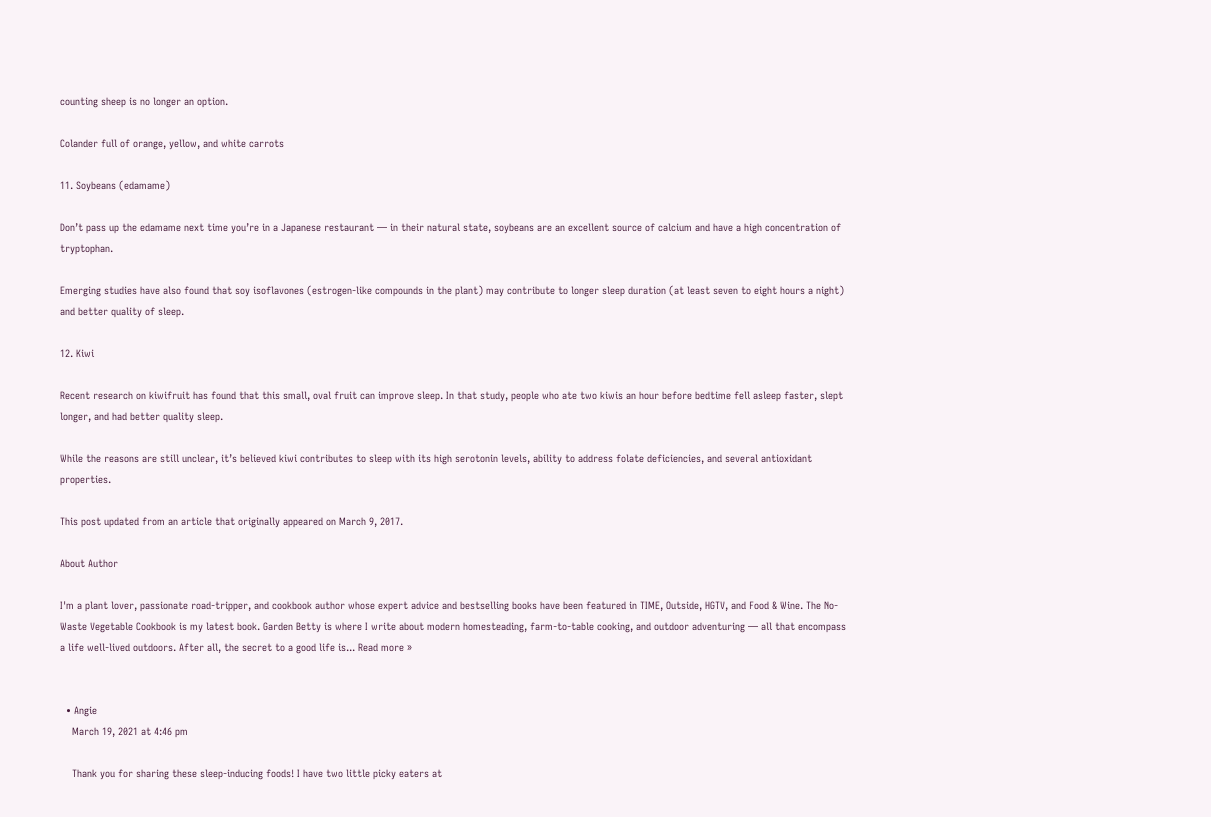counting sheep is no longer an option.

Colander full of orange, yellow, and white carrots

11. Soybeans (edamame)

Don’t pass up the edamame next time you’re in a Japanese restaurant — in their natural state, soybeans are an excellent source of calcium and have a high concentration of tryptophan.

Emerging studies have also found that soy isoflavones (estrogen-like compounds in the plant) may contribute to longer sleep duration (at least seven to eight hours a night) and better quality of sleep.

12. Kiwi

Recent research on kiwifruit has found that this small, oval fruit can improve sleep. In that study, people who ate two kiwis an hour before bedtime fell asleep faster, slept longer, and had better quality sleep.

While the reasons are still unclear, it’s believed kiwi contributes to sleep with its high serotonin levels, ability to address folate deficiencies, and several antioxidant properties.

This post updated from an article that originally appeared on March 9, 2017.

About Author

I'm a plant lover, passionate road-tripper, and cookbook author whose expert advice and bestselling books have been featured in TIME, Outside, HGTV, and Food & Wine. The No-Waste Vegetable Cookbook is my latest book. Garden Betty is where I write about modern homesteading, farm-to-table cooking, and outdoor adventuring — all that encompass a life well-lived outdoors. After all, the secret to a good life is... Read more »


  • Angie
    March 19, 2021 at 4:46 pm

    Thank you for sharing these sleep-inducing foods! I have two little picky eaters at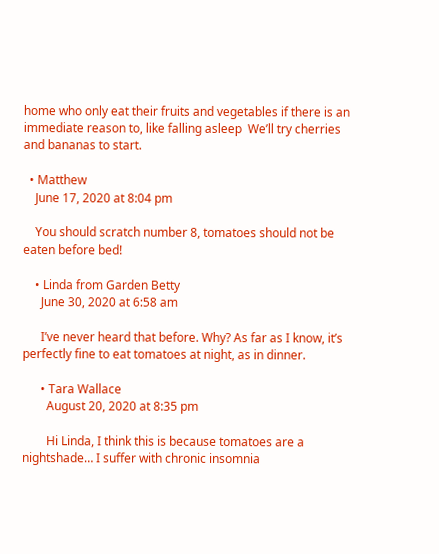home who only eat their fruits and vegetables if there is an immediate reason to, like falling asleep  We’ll try cherries and bananas to start.

  • Matthew
    June 17, 2020 at 8:04 pm

    You should scratch number 8, tomatoes should not be eaten before bed!

    • Linda from Garden Betty
      June 30, 2020 at 6:58 am

      I’ve never heard that before. Why? As far as I know, it’s perfectly fine to eat tomatoes at night, as in dinner.

      • Tara Wallace
        August 20, 2020 at 8:35 pm

        Hi Linda, I think this is because tomatoes are a nightshade… I suffer with chronic insomnia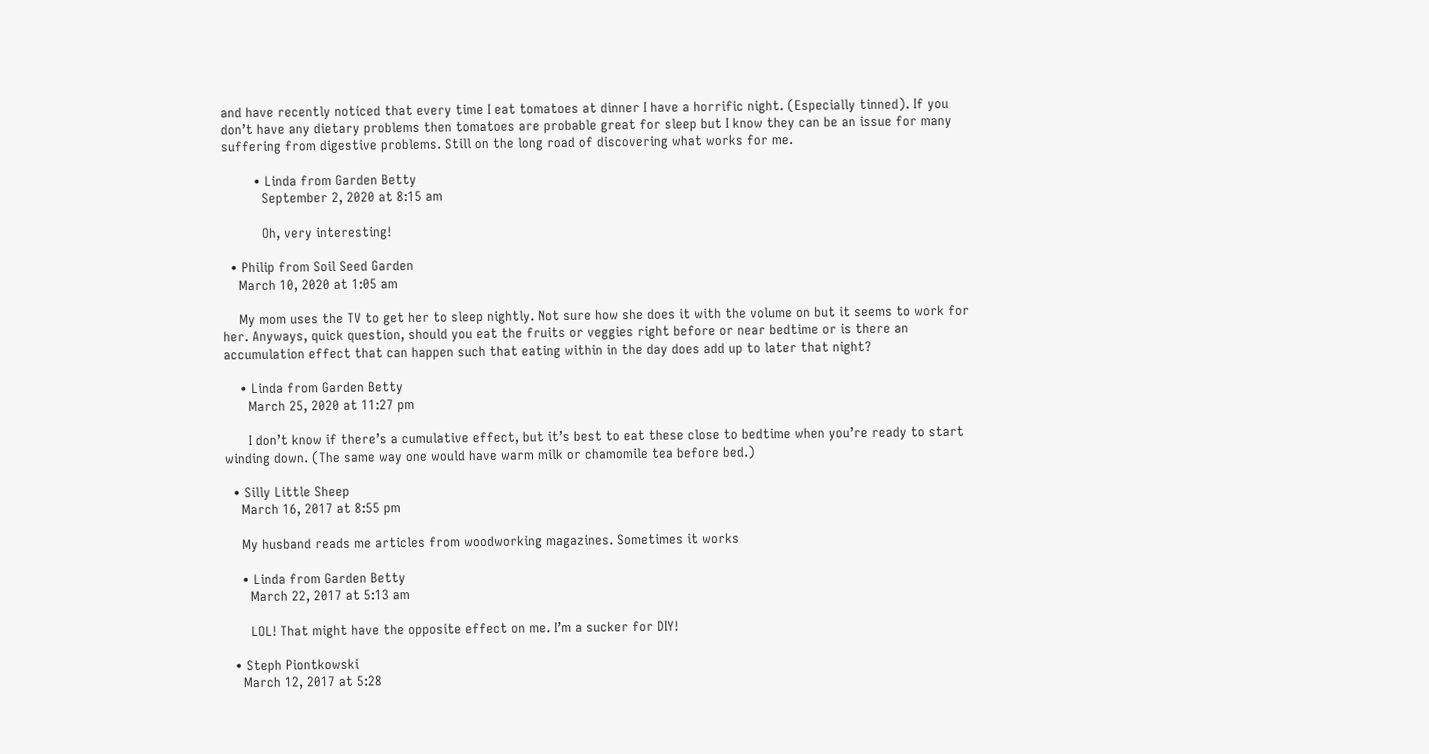and have recently noticed that every time I eat tomatoes at dinner I have a horrific night. (Especially tinned). If you don’t have any dietary problems then tomatoes are probable great for sleep but I know they can be an issue for many suffering from digestive problems. Still on the long road of discovering what works for me.

        • Linda from Garden Betty
          September 2, 2020 at 8:15 am

          Oh, very interesting!

  • Philip from Soil Seed Garden
    March 10, 2020 at 1:05 am

    My mom uses the TV to get her to sleep nightly. Not sure how she does it with the volume on but it seems to work for her. Anyways, quick question, should you eat the fruits or veggies right before or near bedtime or is there an accumulation effect that can happen such that eating within in the day does add up to later that night?

    • Linda from Garden Betty
      March 25, 2020 at 11:27 pm

      I don’t know if there’s a cumulative effect, but it’s best to eat these close to bedtime when you’re ready to start winding down. (The same way one would have warm milk or chamomile tea before bed.)

  • Silly Little Sheep
    March 16, 2017 at 8:55 pm

    My husband reads me articles from woodworking magazines. Sometimes it works

    • Linda from Garden Betty
      March 22, 2017 at 5:13 am

      LOL! That might have the opposite effect on me. I’m a sucker for DIY!

  • Steph Piontkowski
    March 12, 2017 at 5:28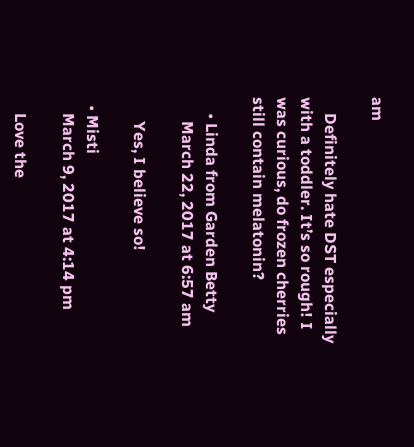am

    Definitely hate DST especially with a toddler. It’s so rough! I was curious, do frozen cherries still contain melatonin?

    • Linda from Garden Betty
      March 22, 2017 at 6:57 am

      Yes, I believe so!

  • Misti
    March 9, 2017 at 4:14 pm

    Love the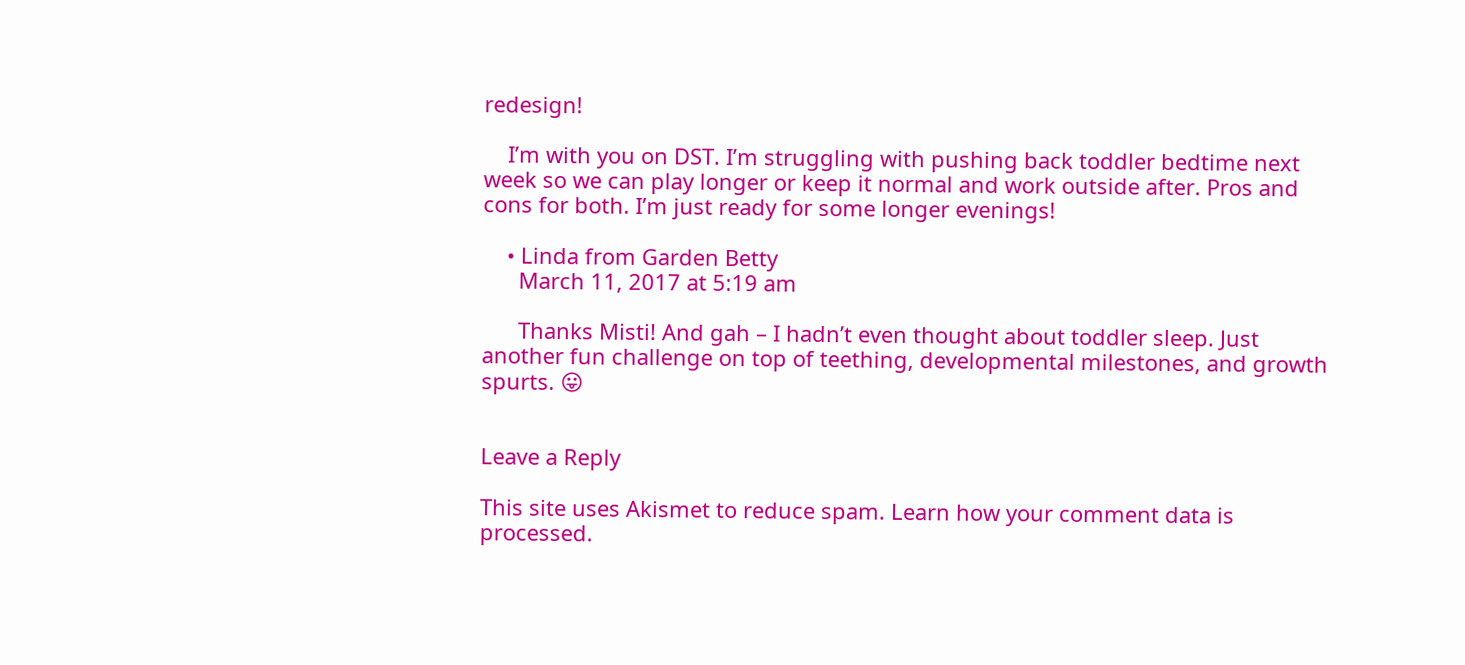redesign!

    I’m with you on DST. I’m struggling with pushing back toddler bedtime next week so we can play longer or keep it normal and work outside after. Pros and cons for both. I’m just ready for some longer evenings!

    • Linda from Garden Betty
      March 11, 2017 at 5:19 am

      Thanks Misti! And gah – I hadn’t even thought about toddler sleep. Just another fun challenge on top of teething, developmental milestones, and growth spurts. 😛


Leave a Reply

This site uses Akismet to reduce spam. Learn how your comment data is processed.